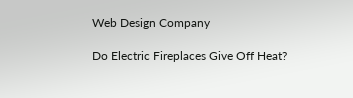Web Design Company

Do Electric Fireplaces Give Off Heat?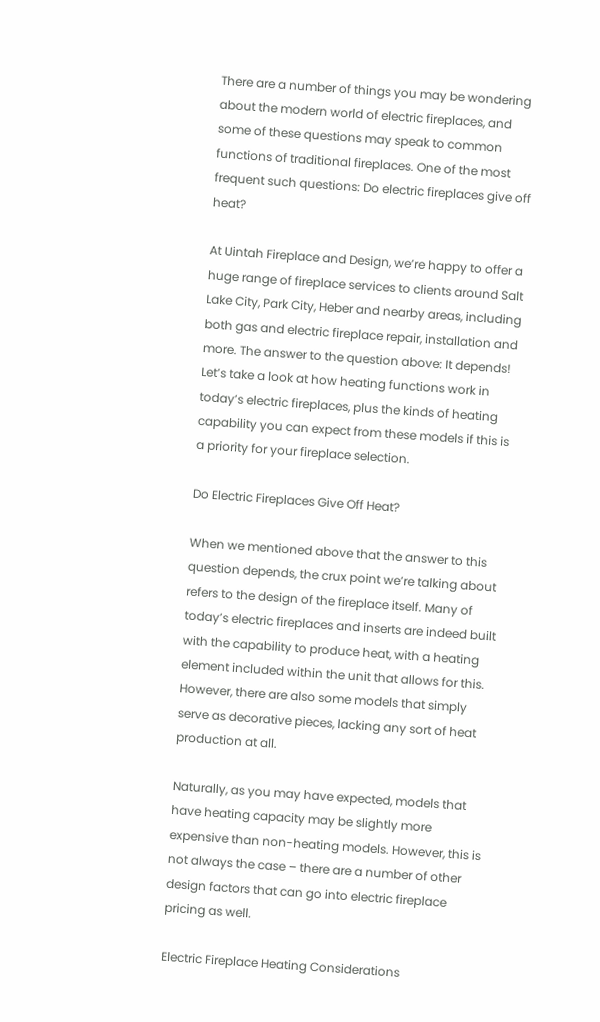There are a number of things you may be wondering about the modern world of electric fireplaces, and some of these questions may speak to common functions of traditional fireplaces. One of the most frequent such questions: Do electric fireplaces give off heat?

At Uintah Fireplace and Design, we’re happy to offer a huge range of fireplace services to clients around Salt Lake City, Park City, Heber and nearby areas, including both gas and electric fireplace repair, installation and more. The answer to the question above: It depends! Let’s take a look at how heating functions work in today’s electric fireplaces, plus the kinds of heating capability you can expect from these models if this is a priority for your fireplace selection.

Do Electric Fireplaces Give Off Heat?

When we mentioned above that the answer to this question depends, the crux point we’re talking about refers to the design of the fireplace itself. Many of today’s electric fireplaces and inserts are indeed built with the capability to produce heat, with a heating element included within the unit that allows for this. However, there are also some models that simply serve as decorative pieces, lacking any sort of heat production at all.

Naturally, as you may have expected, models that have heating capacity may be slightly more expensive than non-heating models. However, this is not always the case – there are a number of other design factors that can go into electric fireplace pricing as well.

Electric Fireplace Heating Considerations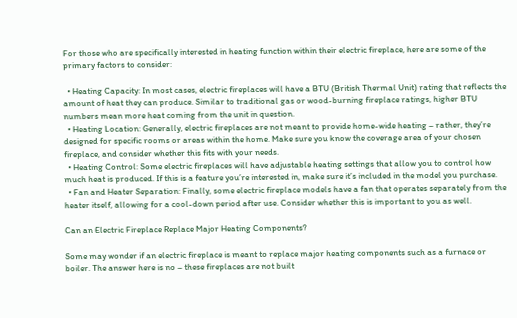For those who are specifically interested in heating function within their electric fireplace, here are some of the primary factors to consider:

  • Heating Capacity: In most cases, electric fireplaces will have a BTU (British Thermal Unit) rating that reflects the amount of heat they can produce. Similar to traditional gas or wood-burning fireplace ratings, higher BTU numbers mean more heat coming from the unit in question.
  • Heating Location: Generally, electric fireplaces are not meant to provide home-wide heating – rather, they’re designed for specific rooms or areas within the home. Make sure you know the coverage area of your chosen fireplace, and consider whether this fits with your needs.
  • Heating Control: Some electric fireplaces will have adjustable heating settings that allow you to control how much heat is produced. If this is a feature you’re interested in, make sure it’s included in the model you purchase.
  • Fan and Heater Separation: Finally, some electric fireplace models have a fan that operates separately from the heater itself, allowing for a cool-down period after use. Consider whether this is important to you as well.

Can an Electric Fireplace Replace Major Heating Components?

Some may wonder if an electric fireplace is meant to replace major heating components such as a furnace or boiler. The answer here is no – these fireplaces are not built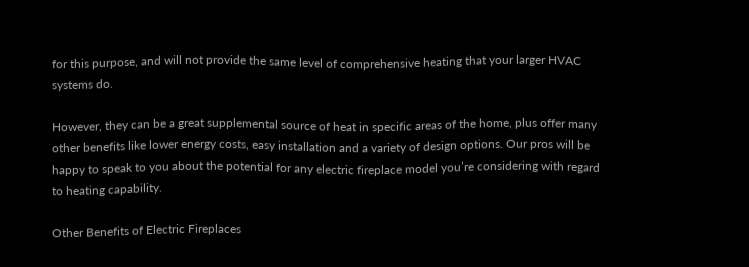for this purpose, and will not provide the same level of comprehensive heating that your larger HVAC systems do.

However, they can be a great supplemental source of heat in specific areas of the home, plus offer many other benefits like lower energy costs, easy installation and a variety of design options. Our pros will be happy to speak to you about the potential for any electric fireplace model you’re considering with regard to heating capability.

Other Benefits of Electric Fireplaces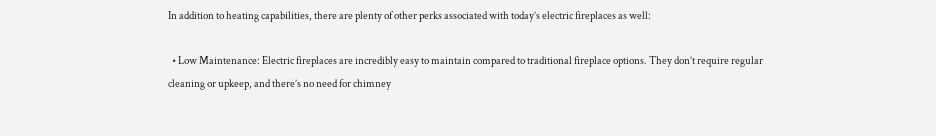In addition to heating capabilities, there are plenty of other perks associated with today’s electric fireplaces as well:

  • Low Maintenance: Electric fireplaces are incredibly easy to maintain compared to traditional fireplace options. They don’t require regular cleaning or upkeep, and there’s no need for chimney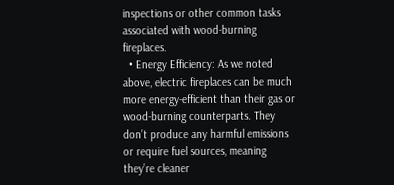inspections or other common tasks associated with wood-burning fireplaces.
  • Energy Efficiency: As we noted above, electric fireplaces can be much more energy-efficient than their gas or wood-burning counterparts. They don’t produce any harmful emissions or require fuel sources, meaning they’re cleaner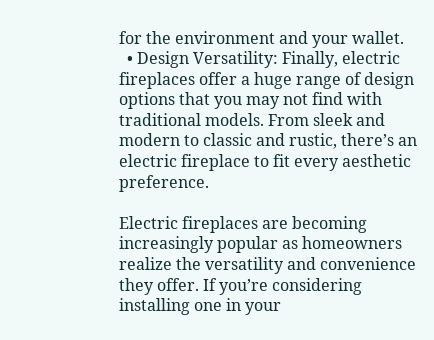for the environment and your wallet.
  • Design Versatility: Finally, electric fireplaces offer a huge range of design options that you may not find with traditional models. From sleek and modern to classic and rustic, there’s an electric fireplace to fit every aesthetic preference.

Electric fireplaces are becoming increasingly popular as homeowners realize the versatility and convenience they offer. If you’re considering installing one in your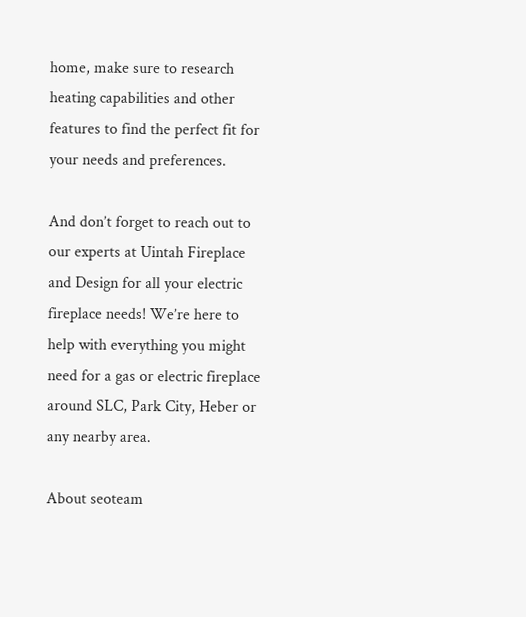home, make sure to research heating capabilities and other features to find the perfect fit for your needs and preferences.

And don’t forget to reach out to our experts at Uintah Fireplace and Design for all your electric fireplace needs! We’re here to help with everything you might need for a gas or electric fireplace around SLC, Park City, Heber or any nearby area.

About seoteam